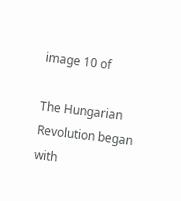image 10 of

The Hungarian Revolution began with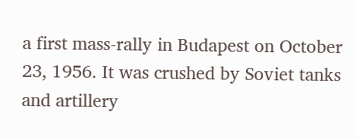a first mass-rally in Budapest on October 23, 1956. It was crushed by Soviet tanks and artillery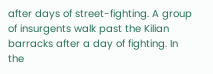after days of street-fighting. A group of insurgents walk past the Kilian barracks after a day of fighting. In the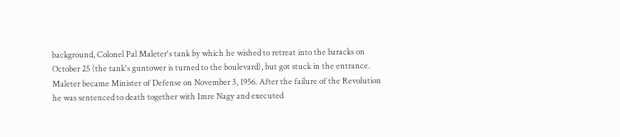background, Colonel Pal Maleter's tank by which he wished to retreat into the baracks on October 25 (the tank's guntower is turned to the boulevard), but got stuck in the entrance. Maleter became Minister of Defense on November 3, 1956. After the failure of the Revolution he was sentenced to death together with Imre Nagy and executed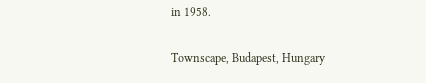in 1958.

Townscape, Budapest, Hungary